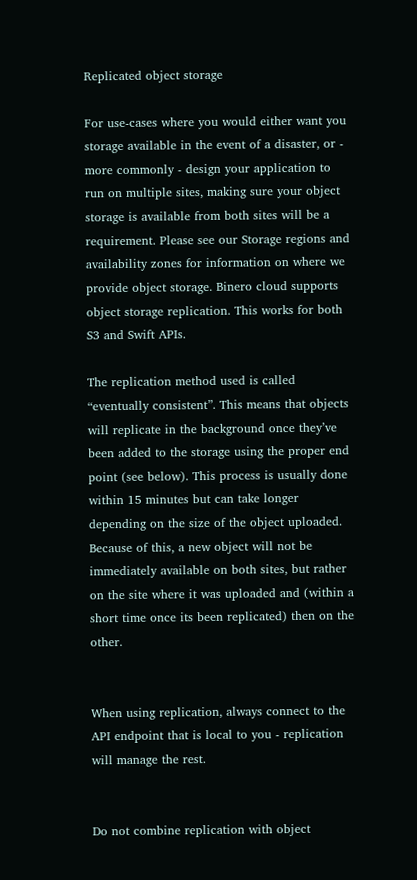Replicated object storage

For use-cases where you would either want you storage available in the event of a disaster, or - more commonly - design your application to run on multiple sites, making sure your object storage is available from both sites will be a requirement. Please see our Storage regions and availability zones for information on where we provide object storage. Binero cloud supports object storage replication. This works for both S3 and Swift APIs.

The replication method used is called “eventually consistent”. This means that objects will replicate in the background once they’ve been added to the storage using the proper end point (see below). This process is usually done within 15 minutes but can take longer depending on the size of the object uploaded. Because of this, a new object will not be immediately available on both sites, but rather on the site where it was uploaded and (within a short time once its been replicated) then on the other.


When using replication, always connect to the API endpoint that is local to you - replication will manage the rest.


Do not combine replication with object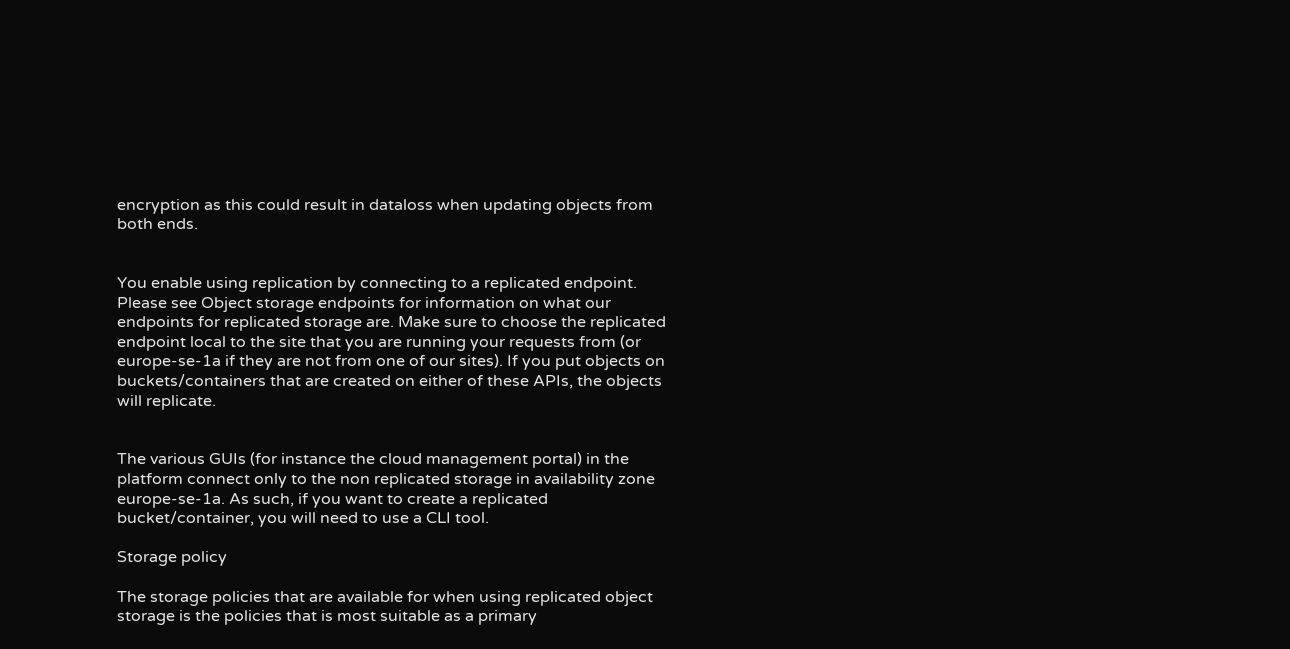encryption as this could result in dataloss when updating objects from both ends.


You enable using replication by connecting to a replicated endpoint. Please see Object storage endpoints for information on what our endpoints for replicated storage are. Make sure to choose the replicated endpoint local to the site that you are running your requests from (or europe-se-1a if they are not from one of our sites). If you put objects on buckets/containers that are created on either of these APIs, the objects will replicate.


The various GUIs (for instance the cloud management portal) in the platform connect only to the non replicated storage in availability zone europe-se-1a. As such, if you want to create a replicated bucket/container, you will need to use a CLI tool.

Storage policy

The storage policies that are available for when using replicated object storage is the policies that is most suitable as a primary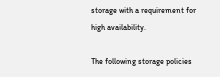storage with a requirement for high availability.

The following storage policies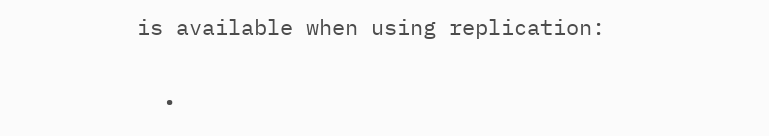is available when using replication:

  •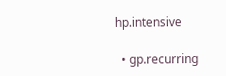hp.intensive

  • gp.recurring